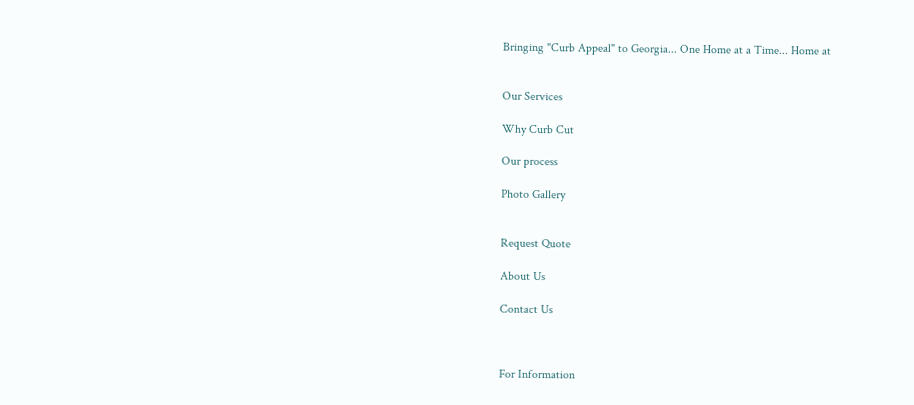Bringing "Curb Appeal" to Georgia... One Home at a Time... Home at


Our Services

Why Curb Cut

Our process

Photo Gallery


Request Quote

About Us

Contact Us



For Information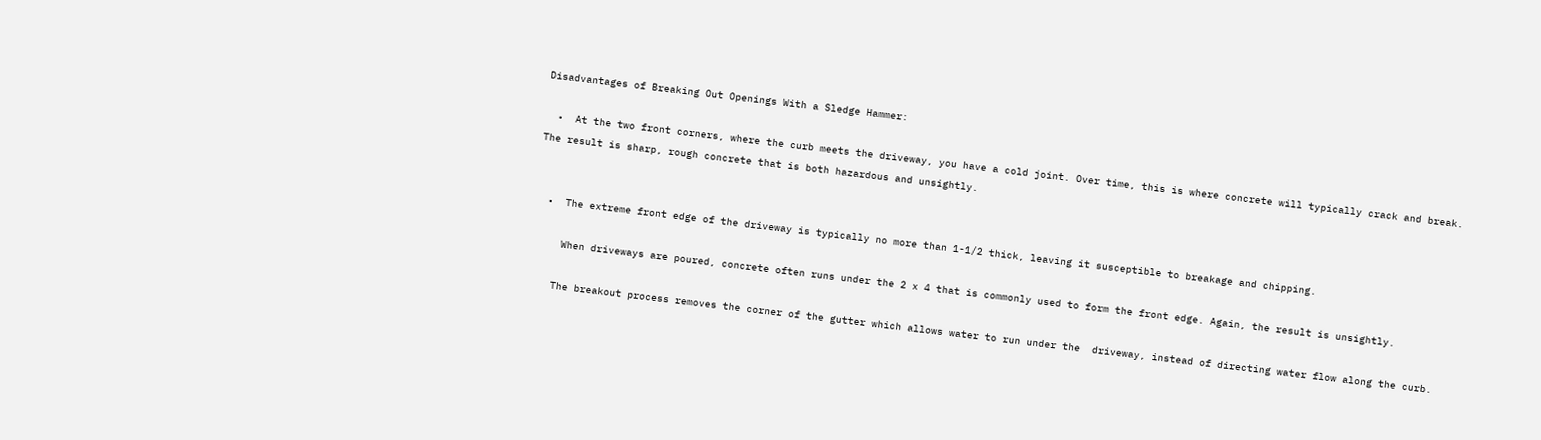Disadvantages of Breaking Out Openings With a Sledge Hammer:

  •  At the two front corners, where the curb meets the driveway, you have a cold joint. Over time, this is where concrete will typically crack and break. The result is sharp, rough concrete that is both hazardous and unsightly.


  •  The extreme front edge of the driveway is typically no more than 1-1/2 thick, leaving it susceptible to breakage and chipping.

     When driveways are poured, concrete often runs under the 2 x 4 that is commonly used to form the front edge. Again, the result is unsightly.

    The breakout process removes the corner of the gutter which allows water to run under the  driveway, instead of directing water flow along the curb.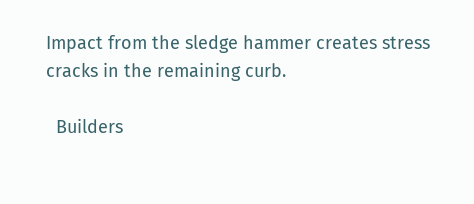Impact from the sledge hammer creates stress cracks in the remaining curb.

  Builders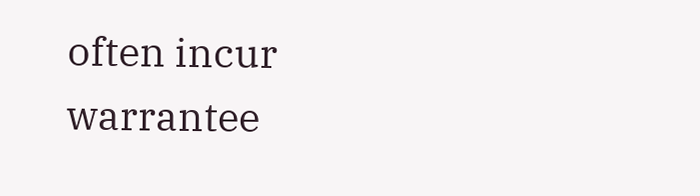often incur warrantee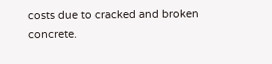costs due to cracked and broken concrete.